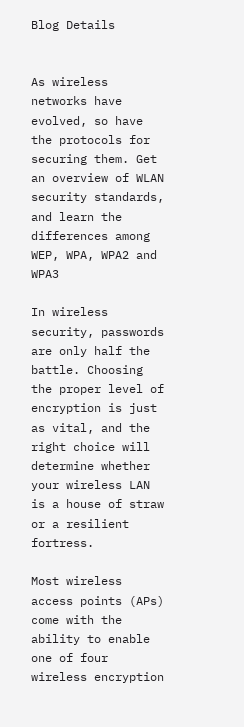Blog Details


As wireless networks have evolved, so have the protocols for securing them. Get an overview of WLAN security standards, and learn the differences among WEP, WPA, WPA2 and WPA3

In wireless security, passwords are only half the battle. Choosing the proper level of encryption is just as vital, and the right choice will determine whether your wireless LAN is a house of straw or a resilient fortress.

Most wireless access points (APs) come with the ability to enable one of four wireless encryption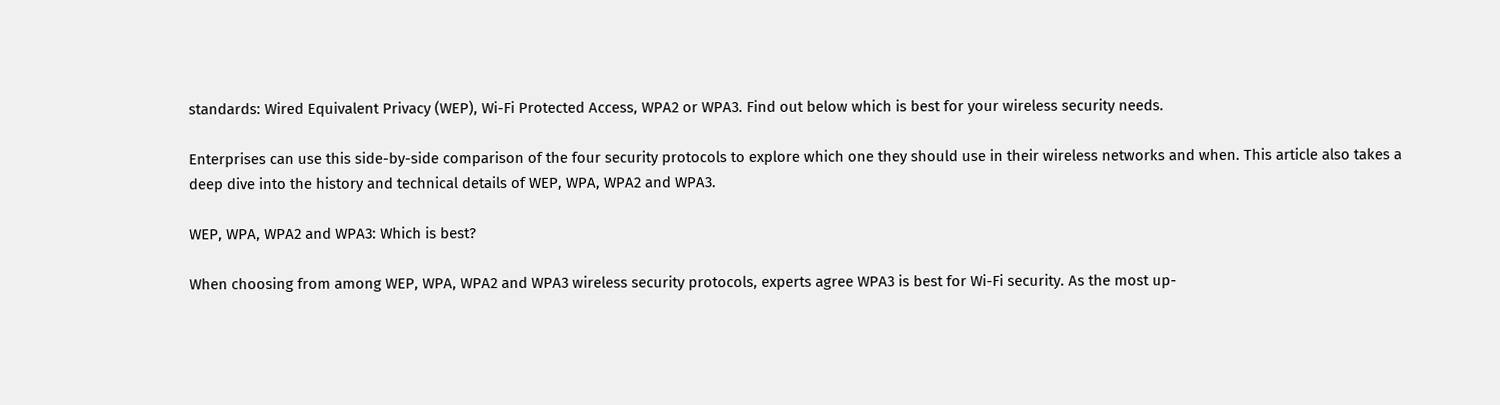standards: Wired Equivalent Privacy (WEP), Wi-Fi Protected Access, WPA2 or WPA3. Find out below which is best for your wireless security needs.

Enterprises can use this side-by-side comparison of the four security protocols to explore which one they should use in their wireless networks and when. This article also takes a deep dive into the history and technical details of WEP, WPA, WPA2 and WPA3.

WEP, WPA, WPA2 and WPA3: Which is best?

When choosing from among WEP, WPA, WPA2 and WPA3 wireless security protocols, experts agree WPA3 is best for Wi-Fi security. As the most up-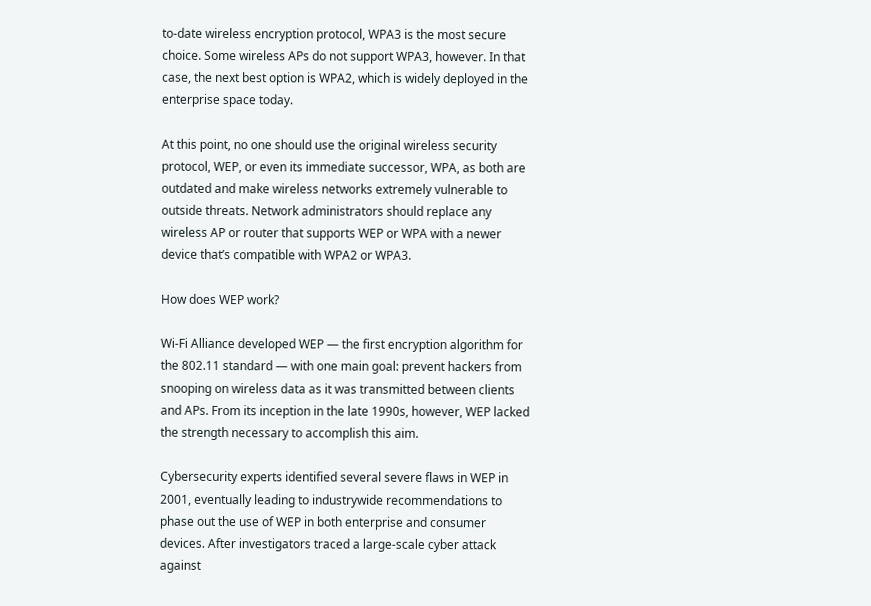to-date wireless encryption protocol, WPA3 is the most secure choice. Some wireless APs do not support WPA3, however. In that case, the next best option is WPA2, which is widely deployed in the enterprise space today.

At this point, no one should use the original wireless security protocol, WEP, or even its immediate successor, WPA, as both are outdated and make wireless networks extremely vulnerable to outside threats. Network administrators should replace any wireless AP or router that supports WEP or WPA with a newer device that’s compatible with WPA2 or WPA3.

How does WEP work?

Wi-Fi Alliance developed WEP — the first encryption algorithm for the 802.11 standard — with one main goal: prevent hackers from snooping on wireless data as it was transmitted between clients and APs. From its inception in the late 1990s, however, WEP lacked the strength necessary to accomplish this aim.

Cybersecurity experts identified several severe flaws in WEP in 2001, eventually leading to industrywide recommendations to phase out the use of WEP in both enterprise and consumer devices. After investigators traced a large-scale cyber attack against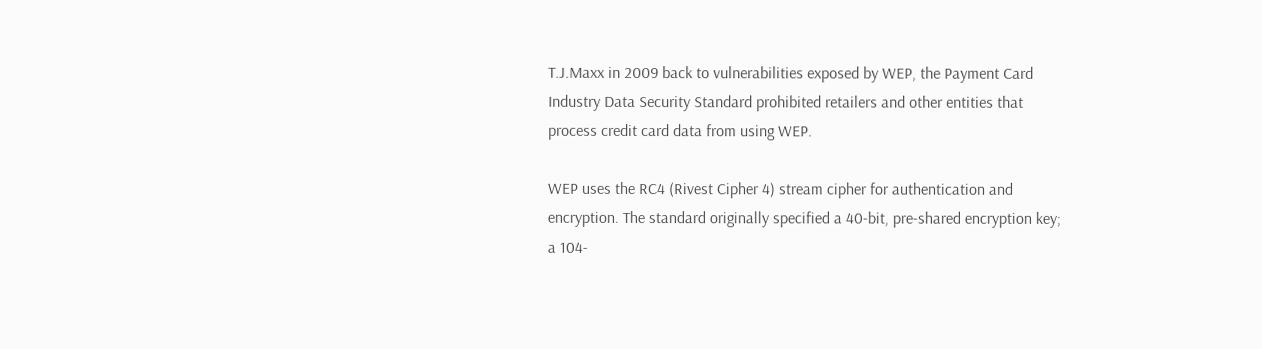T.J.Maxx in 2009 back to vulnerabilities exposed by WEP, the Payment Card Industry Data Security Standard prohibited retailers and other entities that process credit card data from using WEP.

WEP uses the RC4 (Rivest Cipher 4) stream cipher for authentication and encryption. The standard originally specified a 40-bit, pre-shared encryption key; a 104-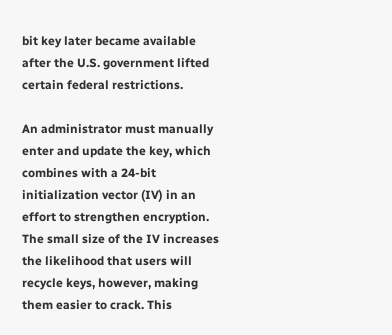bit key later became available after the U.S. government lifted certain federal restrictions.

An administrator must manually enter and update the key, which combines with a 24-bit initialization vector (IV) in an effort to strengthen encryption. The small size of the IV increases the likelihood that users will recycle keys, however, making them easier to crack. This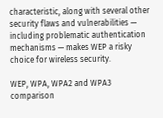characteristic, along with several other security flaws and vulnerabilities — including problematic authentication mechanisms — makes WEP a risky choice for wireless security.

WEP, WPA, WPA2 and WPA3 comparison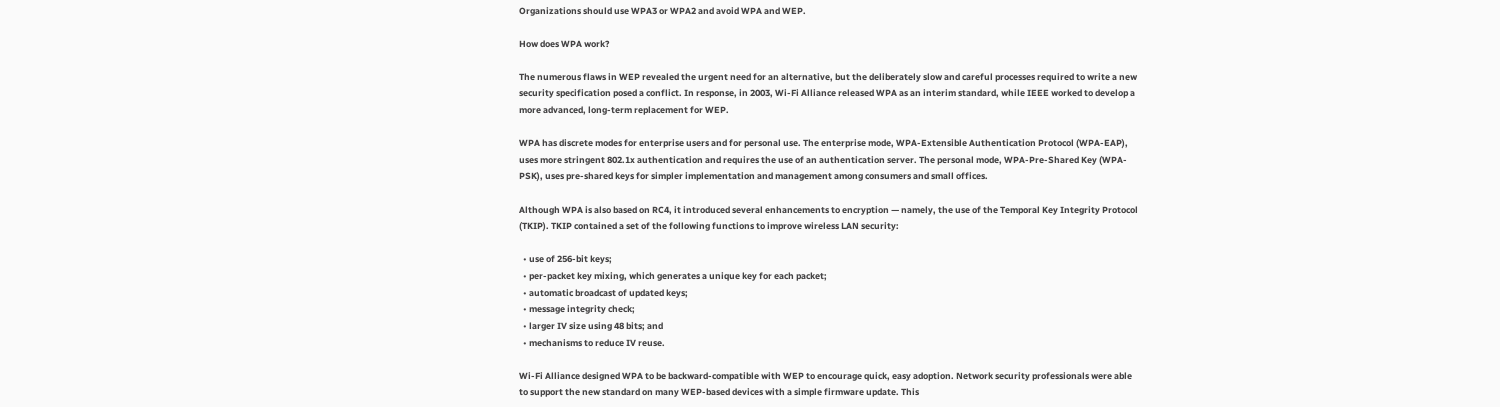Organizations should use WPA3 or WPA2 and avoid WPA and WEP.

How does WPA work?

The numerous flaws in WEP revealed the urgent need for an alternative, but the deliberately slow and careful processes required to write a new security specification posed a conflict. In response, in 2003, Wi-Fi Alliance released WPA as an interim standard, while IEEE worked to develop a more advanced, long-term replacement for WEP.

WPA has discrete modes for enterprise users and for personal use. The enterprise mode, WPA-Extensible Authentication Protocol (WPA-EAP), uses more stringent 802.1x authentication and requires the use of an authentication server. The personal mode, WPA-Pre-Shared Key (WPA-PSK), uses pre-shared keys for simpler implementation and management among consumers and small offices.

Although WPA is also based on RC4, it introduced several enhancements to encryption — namely, the use of the Temporal Key Integrity Protocol (TKIP). TKIP contained a set of the following functions to improve wireless LAN security:

  • use of 256-bit keys;
  • per-packet key mixing, which generates a unique key for each packet;
  • automatic broadcast of updated keys;
  • message integrity check;
  • larger IV size using 48 bits; and
  • mechanisms to reduce IV reuse.

Wi-Fi Alliance designed WPA to be backward-compatible with WEP to encourage quick, easy adoption. Network security professionals were able to support the new standard on many WEP-based devices with a simple firmware update. This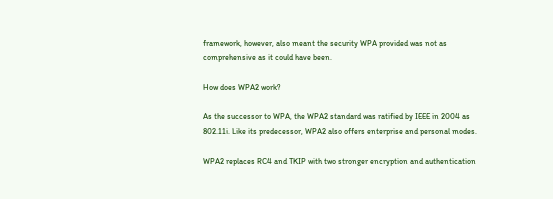framework, however, also meant the security WPA provided was not as comprehensive as it could have been.

How does WPA2 work?

As the successor to WPA, the WPA2 standard was ratified by IEEE in 2004 as 802.11i. Like its predecessor, WPA2 also offers enterprise and personal modes.

WPA2 replaces RC4 and TKIP with two stronger encryption and authentication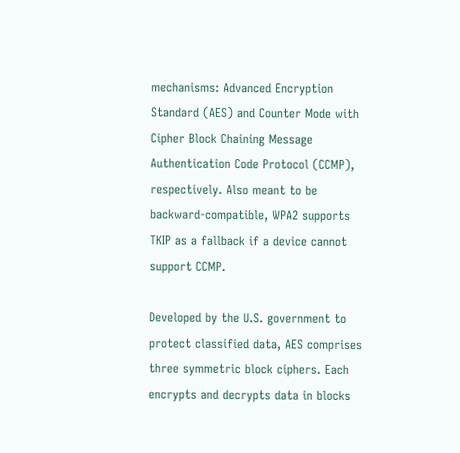mechanisms: Advanced Encryption Standard (AES) and Counter Mode with Cipher Block Chaining Message Authentication Code Protocol (CCMP), respectively. Also meant to be backward-compatible, WPA2 supports TKIP as a fallback if a device cannot support CCMP.

Developed by the U.S. government to protect classified data, AES comprises three symmetric block ciphers. Each encrypts and decrypts data in blocks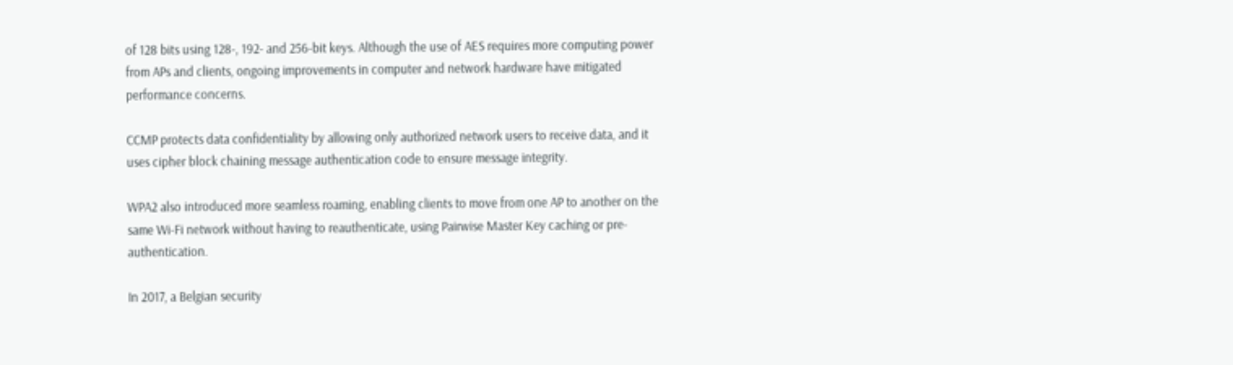of 128 bits using 128-, 192- and 256-bit keys. Although the use of AES requires more computing power from APs and clients, ongoing improvements in computer and network hardware have mitigated performance concerns.

CCMP protects data confidentiality by allowing only authorized network users to receive data, and it uses cipher block chaining message authentication code to ensure message integrity.

WPA2 also introduced more seamless roaming, enabling clients to move from one AP to another on the same Wi-Fi network without having to reauthenticate, using Pairwise Master Key caching or pre-authentication.

In 2017, a Belgian security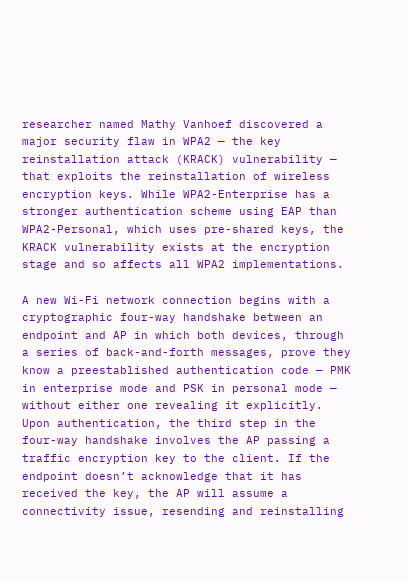researcher named Mathy Vanhoef discovered a major security flaw in WPA2 — the key reinstallation attack (KRACK) vulnerability — that exploits the reinstallation of wireless encryption keys. While WPA2-Enterprise has a stronger authentication scheme using EAP than WPA2-Personal, which uses pre-shared keys, the KRACK vulnerability exists at the encryption stage and so affects all WPA2 implementations.

A new Wi-Fi network connection begins with a cryptographic four-way handshake between an endpoint and AP in which both devices, through a series of back-and-forth messages, prove they know a preestablished authentication code — PMK in enterprise mode and PSK in personal mode — without either one revealing it explicitly. Upon authentication, the third step in the four-way handshake involves the AP passing a traffic encryption key to the client. If the endpoint doesn’t acknowledge that it has received the key, the AP will assume a connectivity issue, resending and reinstalling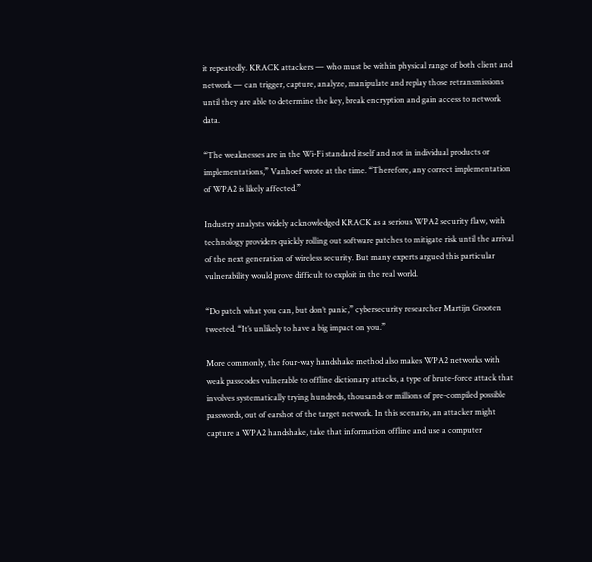it repeatedly. KRACK attackers — who must be within physical range of both client and network — can trigger, capture, analyze, manipulate and replay those retransmissions until they are able to determine the key, break encryption and gain access to network data.

“The weaknesses are in the Wi-Fi standard itself and not in individual products or implementations,” Vanhoef wrote at the time. “Therefore, any correct implementation of WPA2 is likely affected.”

Industry analysts widely acknowledged KRACK as a serious WPA2 security flaw, with technology providers quickly rolling out software patches to mitigate risk until the arrival of the next generation of wireless security. But many experts argued this particular vulnerability would prove difficult to exploit in the real world.

“Do patch what you can, but don’t panic,” cybersecurity researcher Martijn Grooten tweeted. “It’s unlikely to have a big impact on you.”

More commonly, the four-way handshake method also makes WPA2 networks with weak passcodes vulnerable to offline dictionary attacks, a type of brute-force attack that involves systematically trying hundreds, thousands or millions of pre-compiled possible passwords, out of earshot of the target network. In this scenario, an attacker might capture a WPA2 handshake, take that information offline and use a computer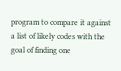program to compare it against a list of likely codes with the goal of finding one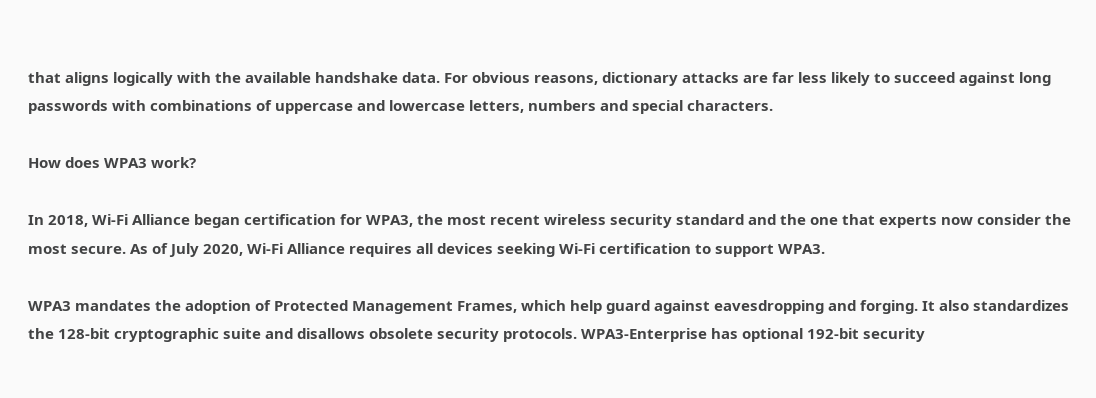that aligns logically with the available handshake data. For obvious reasons, dictionary attacks are far less likely to succeed against long passwords with combinations of uppercase and lowercase letters, numbers and special characters.

How does WPA3 work?

In 2018, Wi-Fi Alliance began certification for WPA3, the most recent wireless security standard and the one that experts now consider the most secure. As of July 2020, Wi-Fi Alliance requires all devices seeking Wi-Fi certification to support WPA3.

WPA3 mandates the adoption of Protected Management Frames, which help guard against eavesdropping and forging. It also standardizes the 128-bit cryptographic suite and disallows obsolete security protocols. WPA3-Enterprise has optional 192-bit security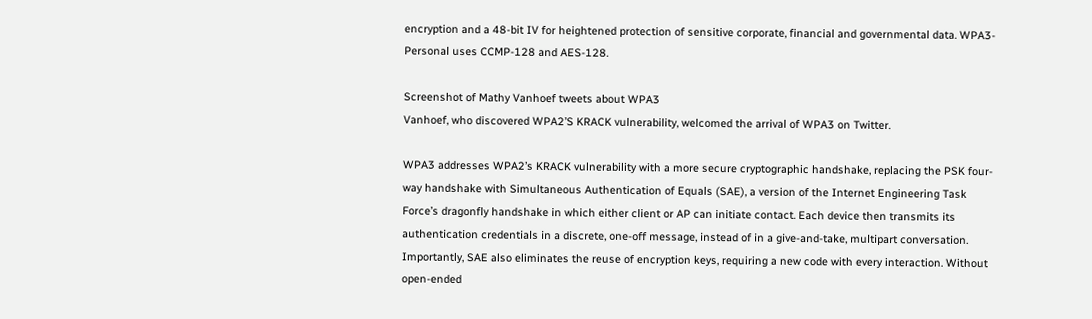encryption and a 48-bit IV for heightened protection of sensitive corporate, financial and governmental data. WPA3-Personal uses CCMP-128 and AES-128.

Screenshot of Mathy Vanhoef tweets about WPA3
Vanhoef, who discovered WPA2’S KRACK vulnerability, welcomed the arrival of WPA3 on Twitter.

WPA3 addresses WPA2’s KRACK vulnerability with a more secure cryptographic handshake, replacing the PSK four-way handshake with Simultaneous Authentication of Equals (SAE), a version of the Internet Engineering Task Force’s dragonfly handshake in which either client or AP can initiate contact. Each device then transmits its authentication credentials in a discrete, one-off message, instead of in a give-and-take, multipart conversation. Importantly, SAE also eliminates the reuse of encryption keys, requiring a new code with every interaction. Without open-ended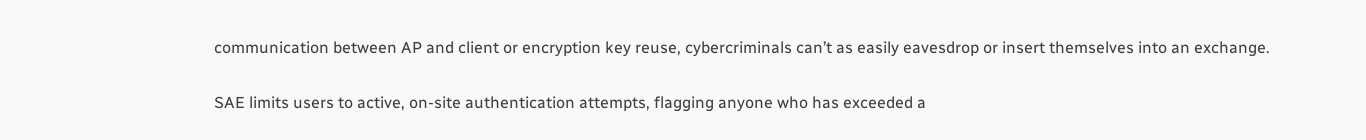communication between AP and client or encryption key reuse, cybercriminals can’t as easily eavesdrop or insert themselves into an exchange.

SAE limits users to active, on-site authentication attempts, flagging anyone who has exceeded a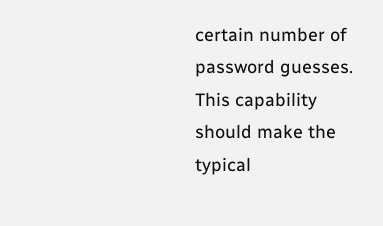certain number of password guesses. This capability should make the typical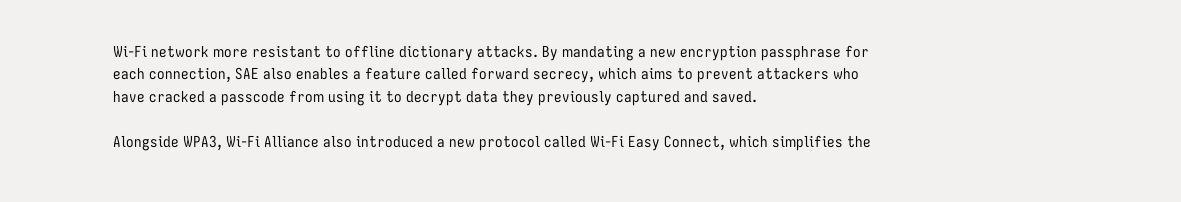Wi-Fi network more resistant to offline dictionary attacks. By mandating a new encryption passphrase for each connection, SAE also enables a feature called forward secrecy, which aims to prevent attackers who have cracked a passcode from using it to decrypt data they previously captured and saved.

Alongside WPA3, Wi-Fi Alliance also introduced a new protocol called Wi-Fi Easy Connect, which simplifies the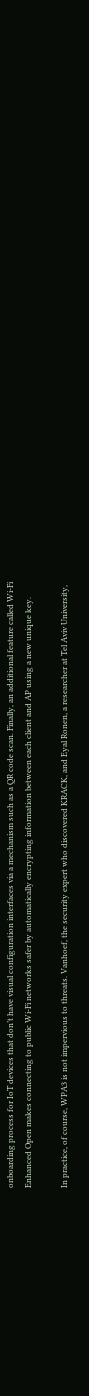onboarding process for IoT devices that don’t have visual configuration interfaces via a mechanism such as a QR code scan. Finally, an additional feature called Wi-Fi Enhanced Open makes connecting to public Wi-Fi networks safer by automatically encrypting information between each client and AP using a new unique key.

In practice, of course, WPA3 is not impervious to threats. Vanhoef, the security expert who discovered KRACK, and Eyal Ronen, a researcher at Tel Aviv University,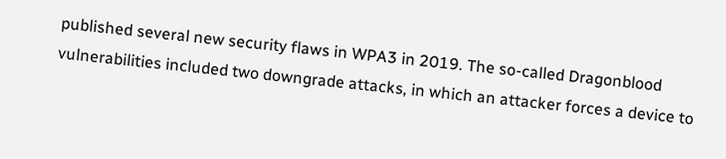published several new security flaws in WPA3 in 2019. The so-called Dragonblood vulnerabilities included two downgrade attacks, in which an attacker forces a device to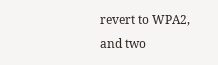revert to WPA2, and two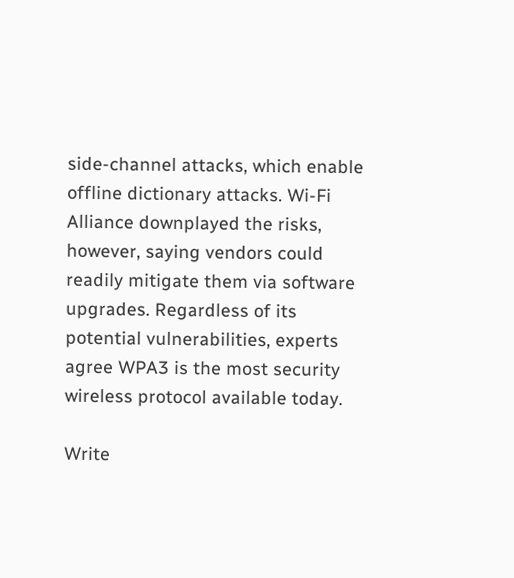side-channel attacks, which enable offline dictionary attacks. Wi-Fi Alliance downplayed the risks, however, saying vendors could readily mitigate them via software upgrades. Regardless of its potential vulnerabilities, experts agree WPA3 is the most security wireless protocol available today.

Write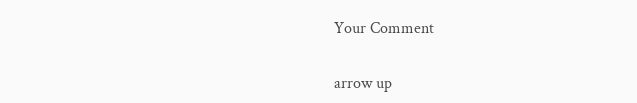Your Comment

arrow up